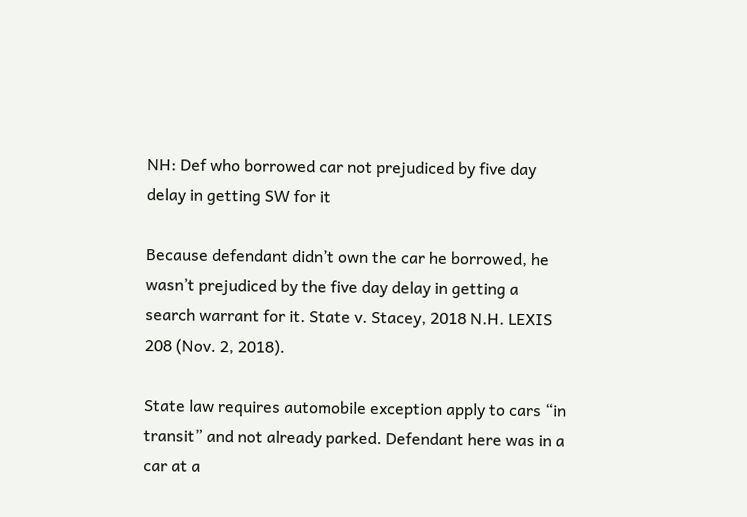NH: Def who borrowed car not prejudiced by five day delay in getting SW for it

Because defendant didn’t own the car he borrowed, he wasn’t prejudiced by the five day delay in getting a search warrant for it. State v. Stacey, 2018 N.H. LEXIS 208 (Nov. 2, 2018).

State law requires automobile exception apply to cars “in transit” and not already parked. Defendant here was in a car at a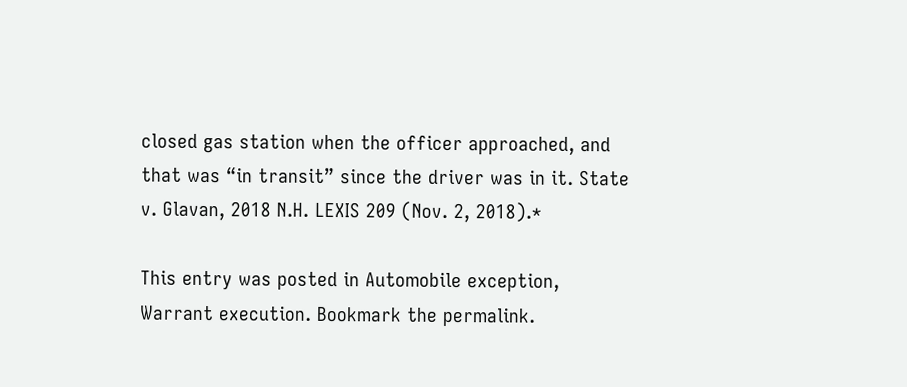closed gas station when the officer approached, and that was “in transit” since the driver was in it. State v. Glavan, 2018 N.H. LEXIS 209 (Nov. 2, 2018).*

This entry was posted in Automobile exception, Warrant execution. Bookmark the permalink.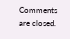Comments are closed.